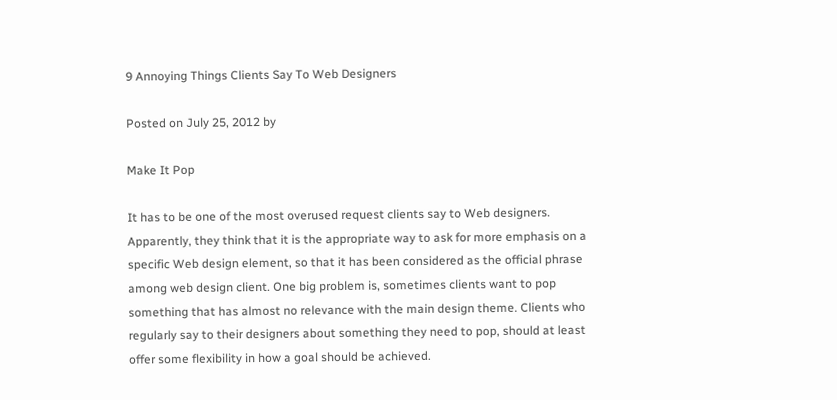9 Annoying Things Clients Say To Web Designers

Posted on July 25, 2012 by

Make It Pop

It has to be one of the most overused request clients say to Web designers. Apparently, they think that it is the appropriate way to ask for more emphasis on a specific Web design element, so that it has been considered as the official phrase among web design client. One big problem is, sometimes clients want to pop something that has almost no relevance with the main design theme. Clients who regularly say to their designers about something they need to pop, should at least offer some flexibility in how a goal should be achieved.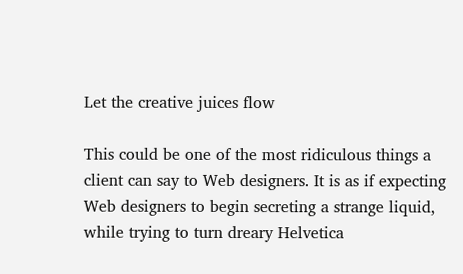Let the creative juices flow

This could be one of the most ridiculous things a client can say to Web designers. It is as if expecting Web designers to begin secreting a strange liquid, while trying to turn dreary Helvetica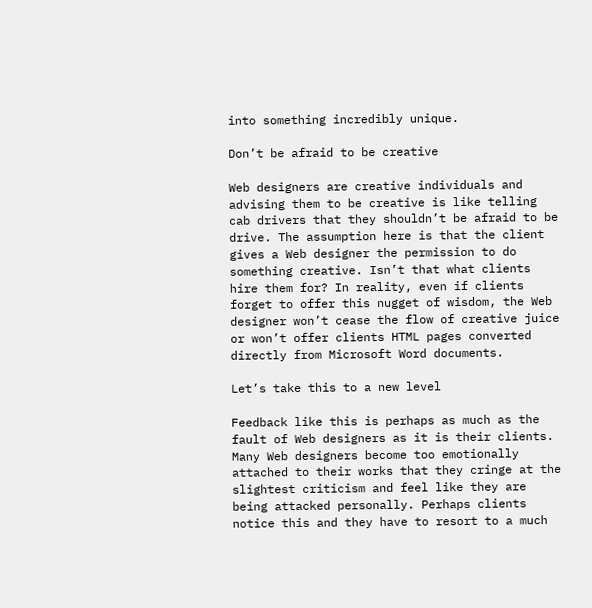into something incredibly unique.

Don’t be afraid to be creative

Web designers are creative individuals and advising them to be creative is like telling cab drivers that they shouldn’t be afraid to be drive. The assumption here is that the client gives a Web designer the permission to do something creative. Isn’t that what clients hire them for? In reality, even if clients forget to offer this nugget of wisdom, the Web designer won’t cease the flow of creative juice or won’t offer clients HTML pages converted directly from Microsoft Word documents.

Let’s take this to a new level

Feedback like this is perhaps as much as the fault of Web designers as it is their clients. Many Web designers become too emotionally attached to their works that they cringe at the slightest criticism and feel like they are being attacked personally. Perhaps clients notice this and they have to resort to a much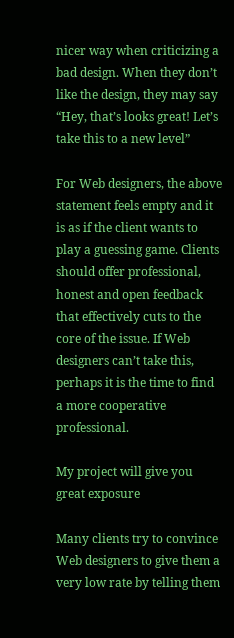nicer way when criticizing a bad design. When they don’t like the design, they may say “Hey, that’s looks great! Let’s take this to a new level”

For Web designers, the above statement feels empty and it is as if the client wants to play a guessing game. Clients should offer professional, honest and open feedback that effectively cuts to the core of the issue. If Web designers can’t take this, perhaps it is the time to find a more cooperative professional.

My project will give you great exposure

Many clients try to convince Web designers to give them a very low rate by telling them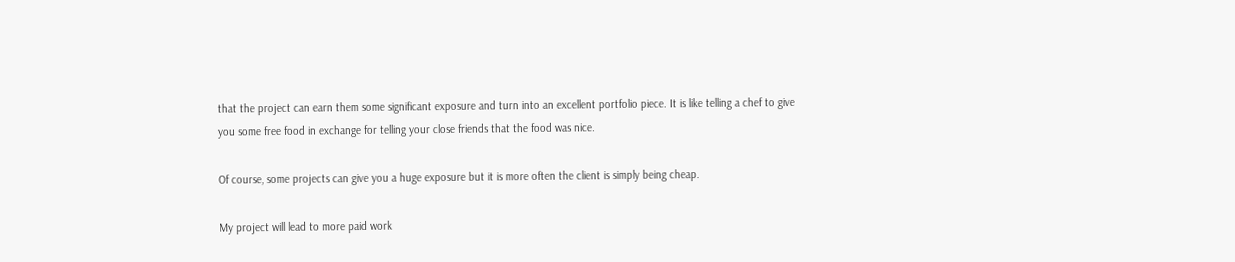that the project can earn them some significant exposure and turn into an excellent portfolio piece. It is like telling a chef to give you some free food in exchange for telling your close friends that the food was nice.

Of course, some projects can give you a huge exposure but it is more often the client is simply being cheap.

My project will lead to more paid work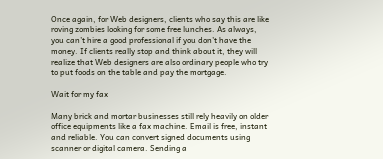Once again, for Web designers, clients who say this are like roving zombies looking for some free lunches. As always, you can’t hire a good professional if you don’t have the money. If clients really stop and think about it, they will realize that Web designers are also ordinary people who try to put foods on the table and pay the mortgage.

Wait for my fax

Many brick and mortar businesses still rely heavily on older office equipments like a fax machine. Email is free, instant and reliable. You can convert signed documents using scanner or digital camera. Sending a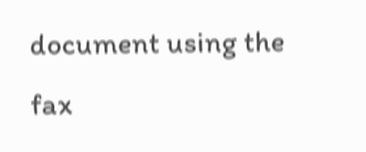document using the fax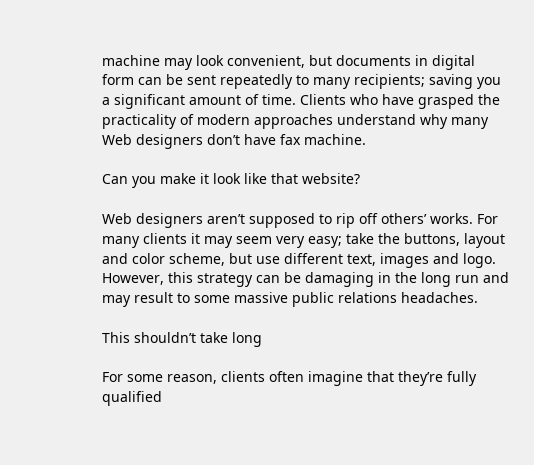machine may look convenient, but documents in digital form can be sent repeatedly to many recipients; saving you a significant amount of time. Clients who have grasped the practicality of modern approaches understand why many Web designers don’t have fax machine.

Can you make it look like that website?

Web designers aren’t supposed to rip off others’ works. For many clients it may seem very easy; take the buttons, layout and color scheme, but use different text, images and logo. However, this strategy can be damaging in the long run and may result to some massive public relations headaches.

This shouldn’t take long

For some reason, clients often imagine that they’re fully qualified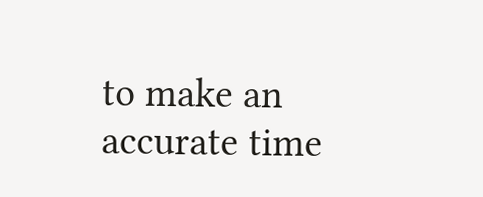to make an accurate time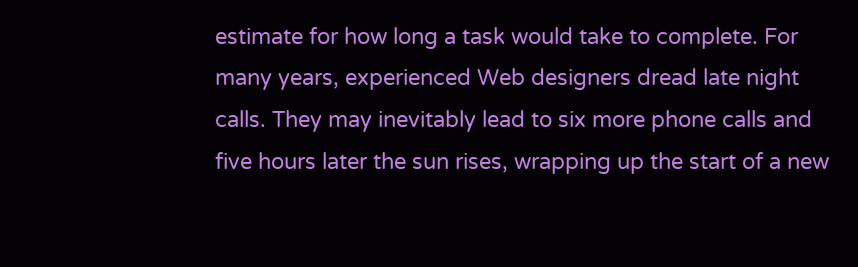estimate for how long a task would take to complete. For many years, experienced Web designers dread late night calls. They may inevitably lead to six more phone calls and five hours later the sun rises, wrapping up the start of a new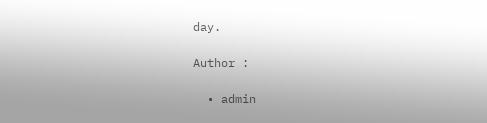day.

Author :

  • admin